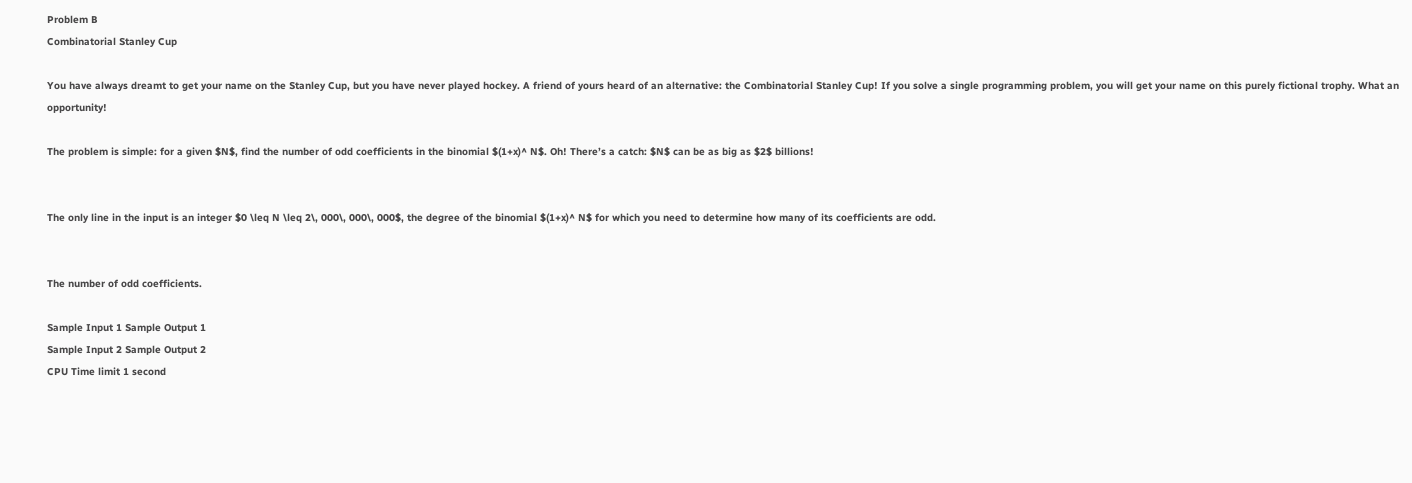Problem B
Combinatorial Stanley Cup

You have always dreamt to get your name on the Stanley Cup, but you have never played hockey. A friend of yours heard of an alternative: the Combinatorial Stanley Cup! If you solve a single programming problem, you will get your name on this purely fictional trophy. What an opportunity!

The problem is simple: for a given $N$, find the number of odd coefficients in the binomial $(1+x)^ N$. Oh! There’s a catch: $N$ can be as big as $2$ billions!


The only line in the input is an integer $0 \leq N \leq 2\, 000\, 000\, 000$, the degree of the binomial $(1+x)^ N$ for which you need to determine how many of its coefficients are odd.


The number of odd coefficients.

Sample Input 1 Sample Output 1
Sample Input 2 Sample Output 2
CPU Time limit 1 second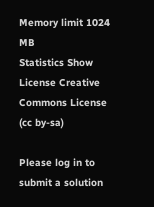Memory limit 1024 MB
Statistics Show
License Creative Commons License (cc by-sa)

Please log in to submit a solution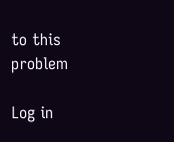to this problem

Log in